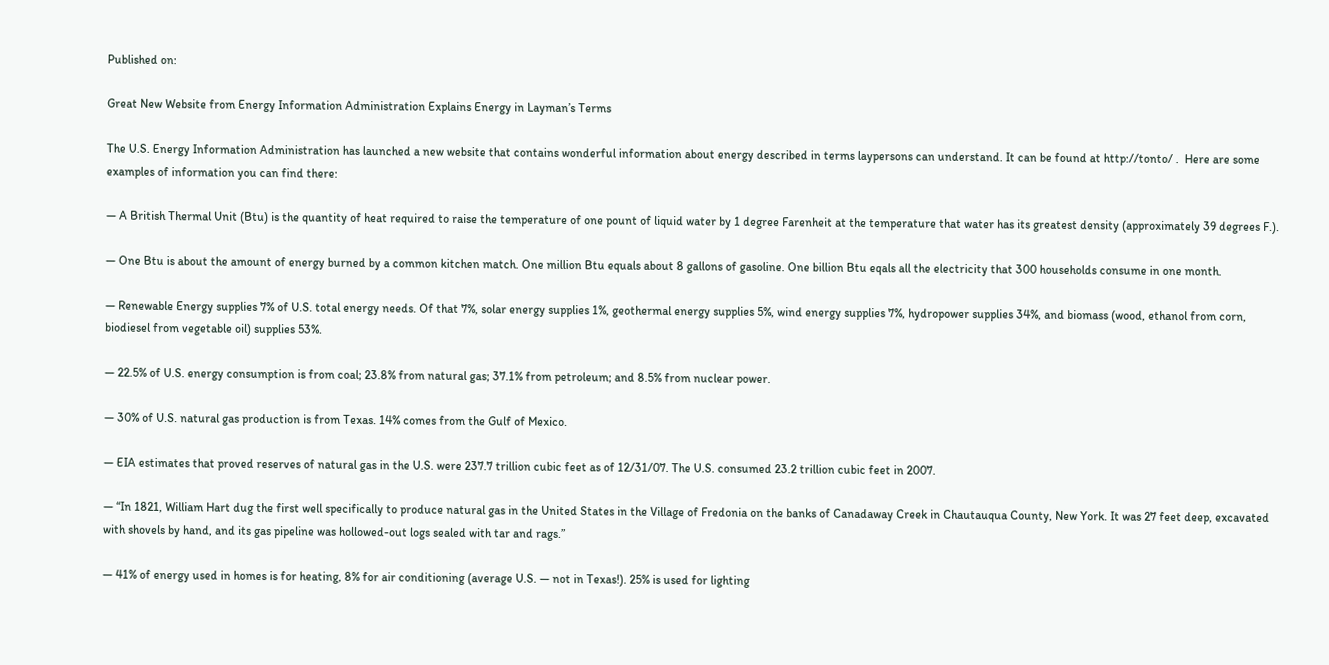Published on:

Great New Website from Energy Information Administration Explains Energy in Layman’s Terms

The U.S. Energy Information Administration has launched a new website that contains wonderful information about energy described in terms laypersons can understand. It can be found at http://tonto/ .  Here are some examples of information you can find there:

— A British Thermal Unit (Btu) is the quantity of heat required to raise the temperature of one pount of liquid water by 1 degree Farenheit at the temperature that water has its greatest density (approximately 39 degrees F.).

— One Btu is about the amount of energy burned by a common kitchen match. One million Btu equals about 8 gallons of gasoline. One billion Btu eqals all the electricity that 300 households consume in one month.

— Renewable Energy supplies 7% of U.S. total energy needs. Of that 7%, solar energy supplies 1%, geothermal energy supplies 5%, wind energy supplies 7%, hydropower supplies 34%, and biomass (wood, ethanol from corn, biodiesel from vegetable oil) supplies 53%.

— 22.5% of U.S. energy consumption is from coal; 23.8% from natural gas; 37.1% from petroleum; and 8.5% from nuclear power.

— 30% of U.S. natural gas production is from Texas. 14% comes from the Gulf of Mexico.

— EIA estimates that proved reserves of natural gas in the U.S. were 237.7 trillion cubic feet as of 12/31/07. The U.S. consumed 23.2 trillion cubic feet in 2007.

— “In 1821, William Hart dug the first well specifically to produce natural gas in the United States in the Village of Fredonia on the banks of Canadaway Creek in Chautauqua County, New York. It was 27 feet deep, excavated with shovels by hand, and its gas pipeline was hollowed-out logs sealed with tar and rags.”

— 41% of energy used in homes is for heating, 8% for air conditioning (average U.S. — not in Texas!). 25% is used for lighting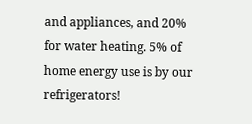and appliances, and 20% for water heating. 5% of home energy use is by our refrigerators!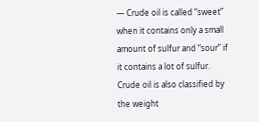— Crude oil is called “sweet” when it contains only a small amount of sulfur and “sour” if it contains a lot of sulfur. Crude oil is also classified by the weight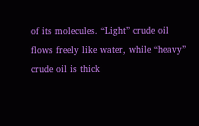of its molecules. “Light” crude oil flows freely like water, while “heavy” crude oil is thick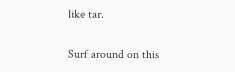like tar.

Surf around on this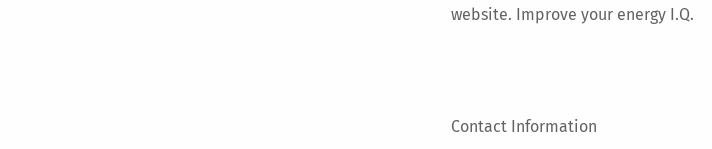website. Improve your energy I.Q.



Contact Information